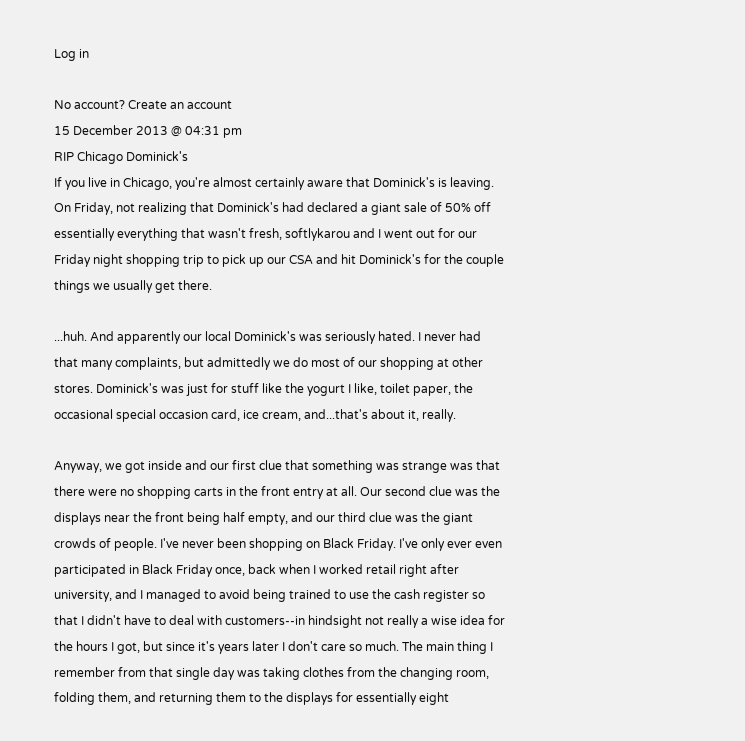Log in

No account? Create an account
15 December 2013 @ 04:31 pm
RIP Chicago Dominick's
If you live in Chicago, you're almost certainly aware that Dominick's is leaving. On Friday, not realizing that Dominick's had declared a giant sale of 50% off essentially everything that wasn't fresh, softlykarou and I went out for our Friday night shopping trip to pick up our CSA and hit Dominick's for the couple things we usually get there.

...huh. And apparently our local Dominick's was seriously hated. I never had that many complaints, but admittedly we do most of our shopping at other stores. Dominick's was just for stuff like the yogurt I like, toilet paper, the occasional special occasion card, ice cream, and...that's about it, really.

Anyway, we got inside and our first clue that something was strange was that there were no shopping carts in the front entry at all. Our second clue was the displays near the front being half empty, and our third clue was the giant crowds of people. I've never been shopping on Black Friday. I've only ever even participated in Black Friday once, back when I worked retail right after university, and I managed to avoid being trained to use the cash register so that I didn't have to deal with customers--in hindsight not really a wise idea for the hours I got, but since it's years later I don't care so much. The main thing I remember from that single day was taking clothes from the changing room, folding them, and returning them to the displays for essentially eight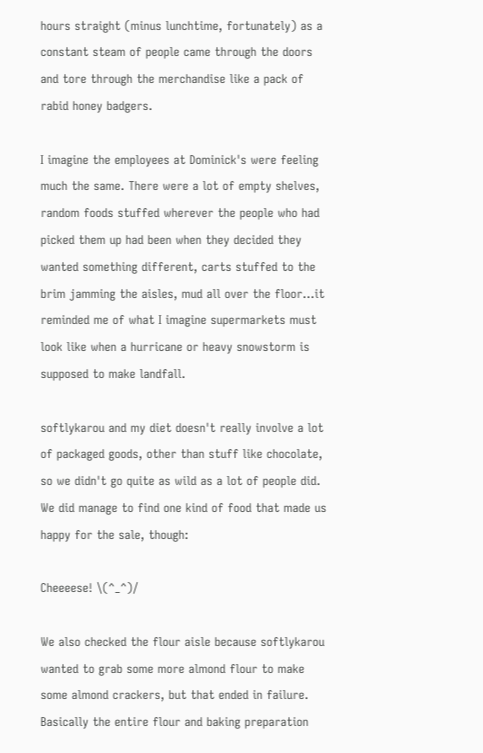hours straight (minus lunchtime, fortunately) as a constant steam of people came through the doors and tore through the merchandise like a pack of rabid honey badgers.

I imagine the employees at Dominick's were feeling much the same. There were a lot of empty shelves, random foods stuffed wherever the people who had picked them up had been when they decided they wanted something different, carts stuffed to the brim jamming the aisles, mud all over the floor...it reminded me of what I imagine supermarkets must look like when a hurricane or heavy snowstorm is supposed to make landfall.

softlykarou and my diet doesn't really involve a lot of packaged goods, other than stuff like chocolate, so we didn't go quite as wild as a lot of people did. We did manage to find one kind of food that made us happy for the sale, though:

Cheeeese! \(^_^)/

We also checked the flour aisle because softlykarou wanted to grab some more almond flour to make some almond crackers, but that ended in failure. Basically the entire flour and baking preparation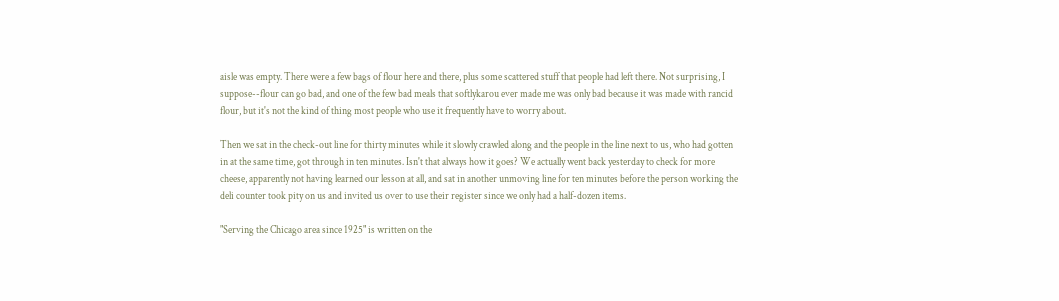aisle was empty. There were a few bags of flour here and there, plus some scattered stuff that people had left there. Not surprising, I suppose--flour can go bad, and one of the few bad meals that softlykarou ever made me was only bad because it was made with rancid flour, but it's not the kind of thing most people who use it frequently have to worry about.

Then we sat in the check-out line for thirty minutes while it slowly crawled along and the people in the line next to us, who had gotten in at the same time, got through in ten minutes. Isn't that always how it goes? We actually went back yesterday to check for more cheese, apparently not having learned our lesson at all, and sat in another unmoving line for ten minutes before the person working the deli counter took pity on us and invited us over to use their register since we only had a half-dozen items.

"Serving the Chicago area since 1925" is written on the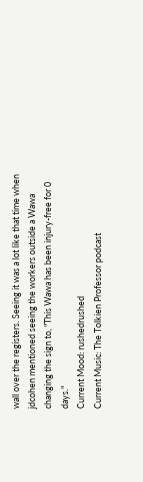wall over the registers. Seeing it was a lot like that time when jdcohen mentioned seeing the workers outside a Wawa changing the sign to, "This Wawa has been injury-free for 0 days."
Current Mood: rushedrushed
Current Music: The Tolkien Professor podcast